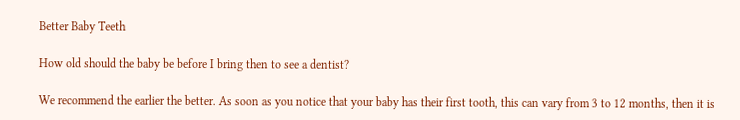Better Baby Teeth

How old should the baby be before I bring then to see a dentist?

We recommend the earlier the better. As soon as you notice that your baby has their first tooth, this can vary from 3 to 12 months, then it is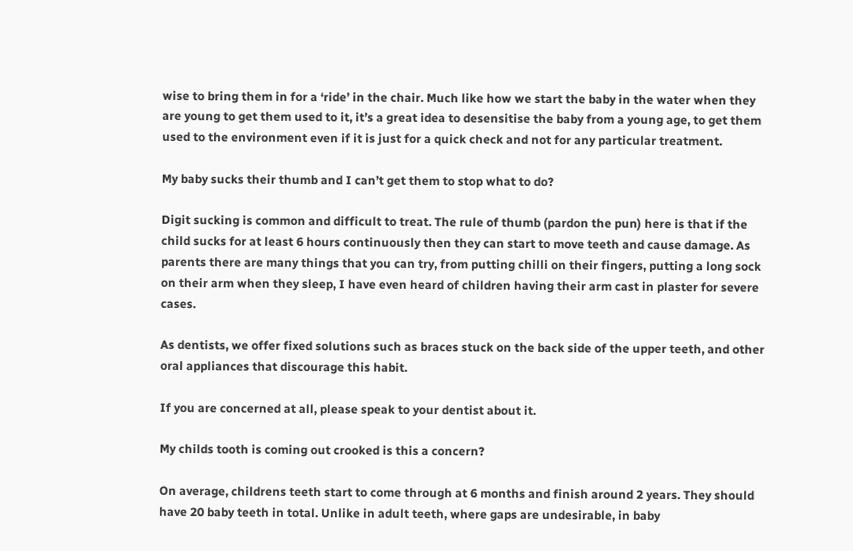wise to bring them in for a ‘ride’ in the chair. Much like how we start the baby in the water when they are young to get them used to it, it’s a great idea to desensitise the baby from a young age, to get them used to the environment even if it is just for a quick check and not for any particular treatment.

My baby sucks their thumb and I can’t get them to stop what to do?

Digit sucking is common and difficult to treat. The rule of thumb (pardon the pun) here is that if the child sucks for at least 6 hours continuously then they can start to move teeth and cause damage. As parents there are many things that you can try, from putting chilli on their fingers, putting a long sock on their arm when they sleep, I have even heard of children having their arm cast in plaster for severe cases.

As dentists, we offer fixed solutions such as braces stuck on the back side of the upper teeth, and other oral appliances that discourage this habit.

If you are concerned at all, please speak to your dentist about it.

My childs tooth is coming out crooked is this a concern?

On average, childrens teeth start to come through at 6 months and finish around 2 years. They should have 20 baby teeth in total. Unlike in adult teeth, where gaps are undesirable, in baby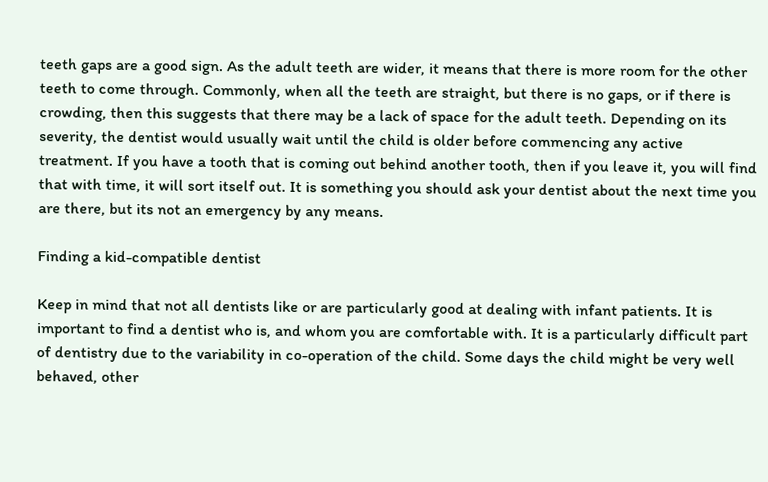teeth gaps are a good sign. As the adult teeth are wider, it means that there is more room for the other teeth to come through. Commonly, when all the teeth are straight, but there is no gaps, or if there is crowding, then this suggests that there may be a lack of space for the adult teeth. Depending on its severity, the dentist would usually wait until the child is older before commencing any active treatment. If you have a tooth that is coming out behind another tooth, then if you leave it, you will find that with time, it will sort itself out. It is something you should ask your dentist about the next time you are there, but its not an emergency by any means.

Finding a kid-compatible dentist

Keep in mind that not all dentists like or are particularly good at dealing with infant patients. It is important to find a dentist who is, and whom you are comfortable with. It is a particularly difficult part of dentistry due to the variability in co-operation of the child. Some days the child might be very well behaved, other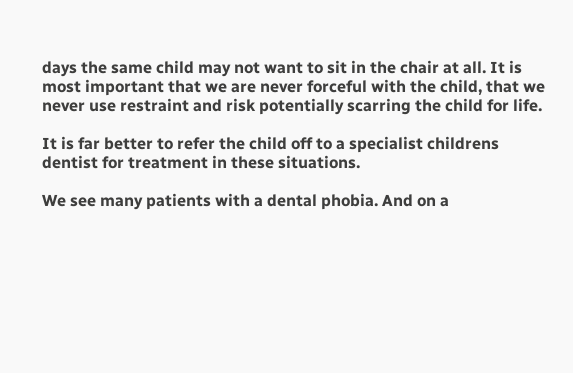days the same child may not want to sit in the chair at all. It is most important that we are never forceful with the child, that we never use restraint and risk potentially scarring the child for life.

It is far better to refer the child off to a specialist childrens dentist for treatment in these situations.

We see many patients with a dental phobia. And on a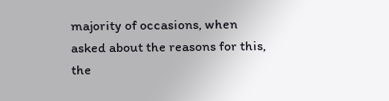majority of occasions, when asked about the reasons for this, the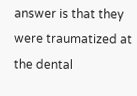answer is that they were traumatized at the dental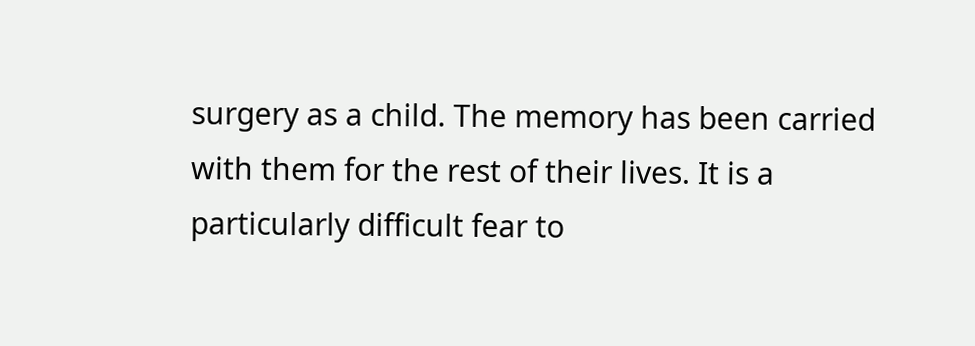surgery as a child. The memory has been carried with them for the rest of their lives. It is a particularly difficult fear to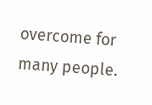overcome for many people.